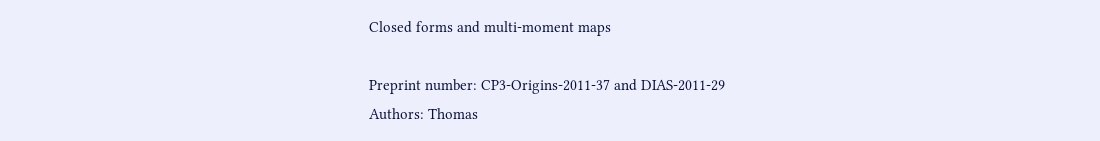Closed forms and multi-moment maps

Preprint number: CP3-Origins-2011-37 and DIAS-2011-29
Authors: Thomas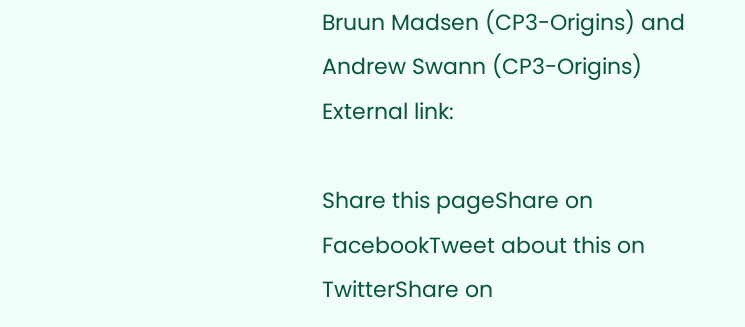Bruun Madsen (CP3-Origins) and Andrew Swann (CP3-Origins)
External link:

Share this pageShare on FacebookTweet about this on TwitterShare on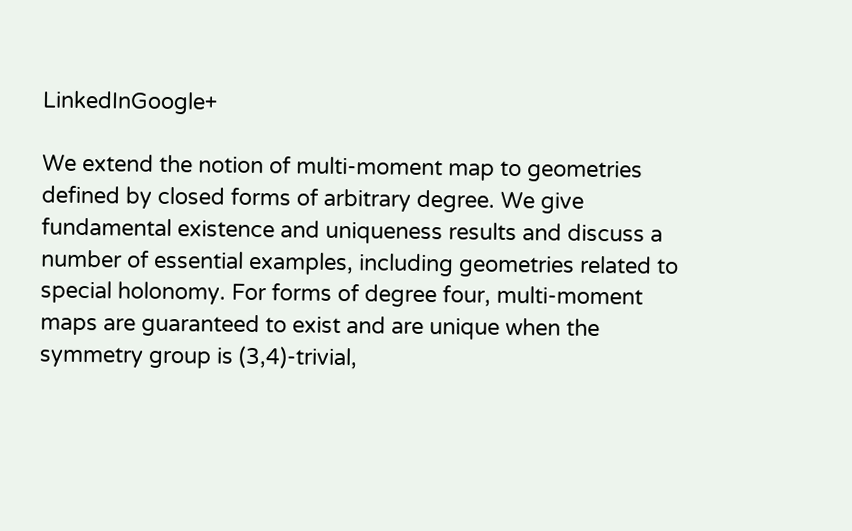LinkedInGoogle+

We extend the notion of multi-moment map to geometries defined by closed forms of arbitrary degree. We give fundamental existence and uniqueness results and discuss a number of essential examples, including geometries related to special holonomy. For forms of degree four, multi-moment maps are guaranteed to exist and are unique when the symmetry group is (3,4)-trivial,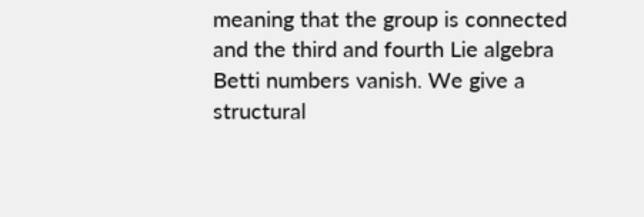meaning that the group is connected and the third and fourth Lie algebra Betti numbers vanish. We give a structural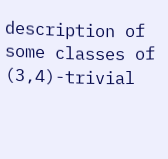description of some classes of (3,4)-trivial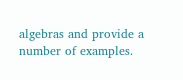algebras and provide a number of examples.